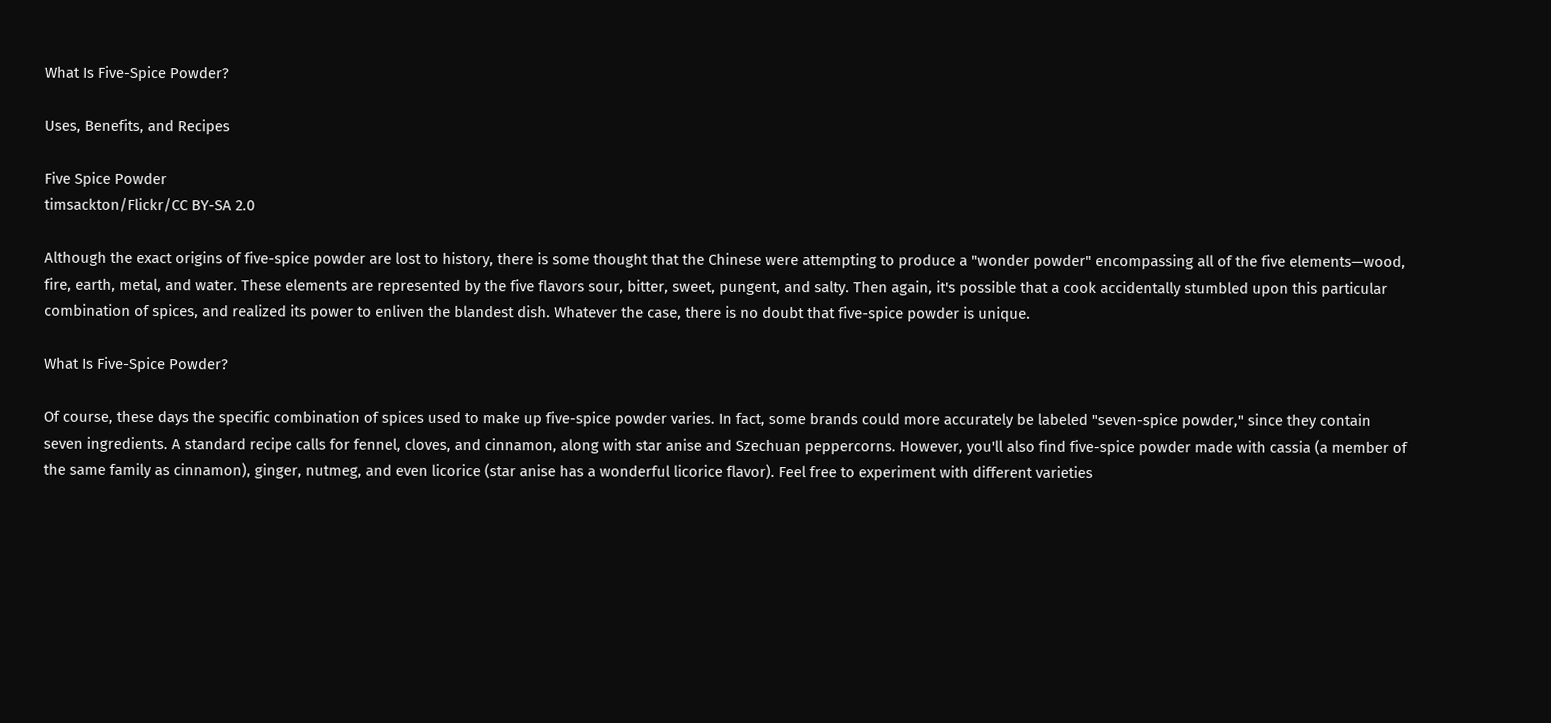What Is Five-Spice Powder?

Uses, Benefits, and Recipes

Five Spice Powder
timsackton/Flickr/CC BY-SA 2.0

Although the exact origins of five-spice powder are lost to history, there is some thought that the Chinese were attempting to produce a "wonder powder" encompassing all of the five elements—wood, fire, earth, metal, and water. These elements are represented by the five flavors sour, bitter, sweet, pungent, and salty. Then again, it's possible that a cook accidentally stumbled upon this particular combination of spices, and realized its power to enliven the blandest dish. Whatever the case, there is no doubt that five-spice powder is unique.

What Is Five-Spice Powder?

Of course, these days the specific combination of spices used to make up five-spice powder varies. In fact, some brands could more accurately be labeled "seven-spice powder," since they contain seven ingredients. A standard recipe calls for fennel, cloves, and cinnamon, along with star anise and Szechuan peppercorns. However, you'll also find five-spice powder made with cassia (a member of the same family as cinnamon), ginger, nutmeg, and even licorice (star anise has a wonderful licorice flavor). Feel free to experiment with different varieties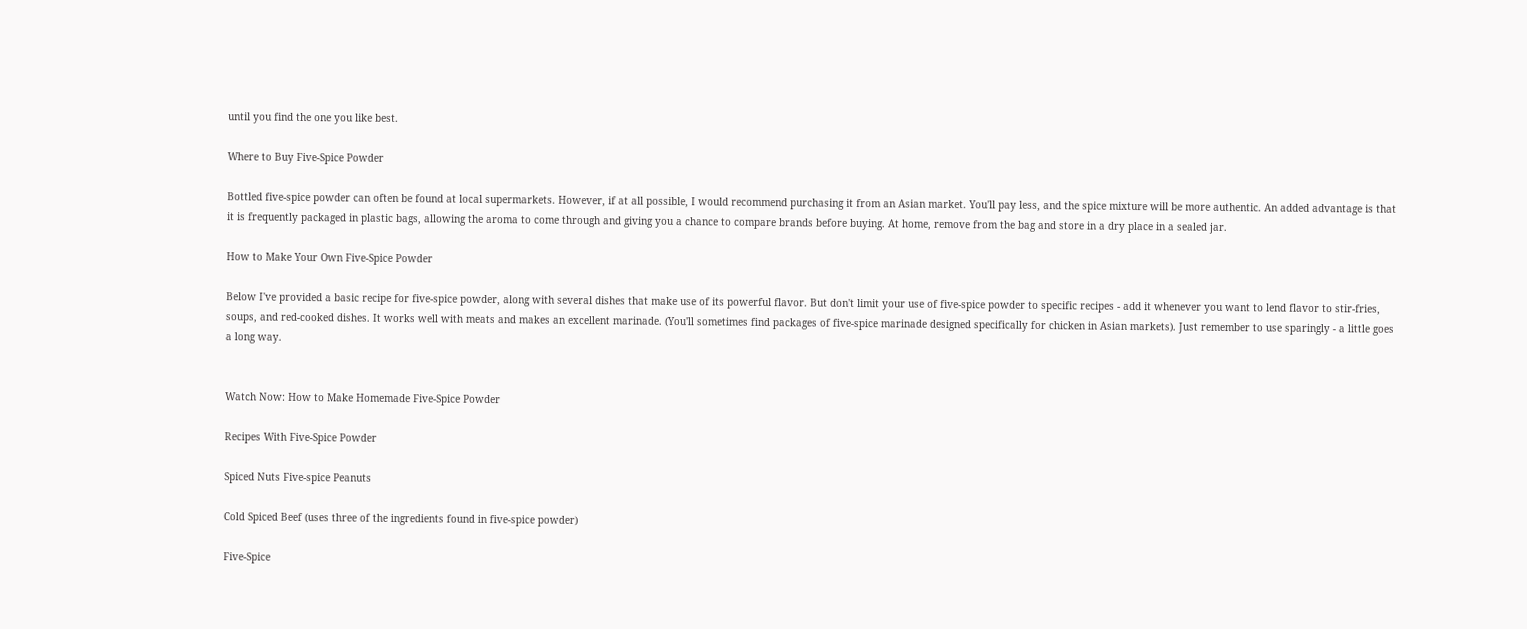until you find the one you like best.

Where to Buy Five-Spice Powder

Bottled five-spice powder can often be found at local supermarkets. However, if at all possible, I would recommend purchasing it from an Asian market. You'll pay less, and the spice mixture will be more authentic. An added advantage is that it is frequently packaged in plastic bags, allowing the aroma to come through and giving you a chance to compare brands before buying. At home, remove from the bag and store in a dry place in a sealed jar.

How to Make Your Own Five-Spice Powder

Below I've provided a basic recipe for five-spice powder, along with several dishes that make use of its powerful flavor. But don't limit your use of five-spice powder to specific recipes - add it whenever you want to lend flavor to stir-fries, soups, and red-cooked dishes. It works well with meats and makes an excellent marinade. (You'll sometimes find packages of five-spice marinade designed specifically for chicken in Asian markets). Just remember to use sparingly - a little goes a long way.


Watch Now: How to Make Homemade Five-Spice Powder

Recipes With Five-Spice Powder

Spiced Nuts Five-spice Peanuts

Cold Spiced Beef (uses three of the ingredients found in five-spice powder)

Five-Spice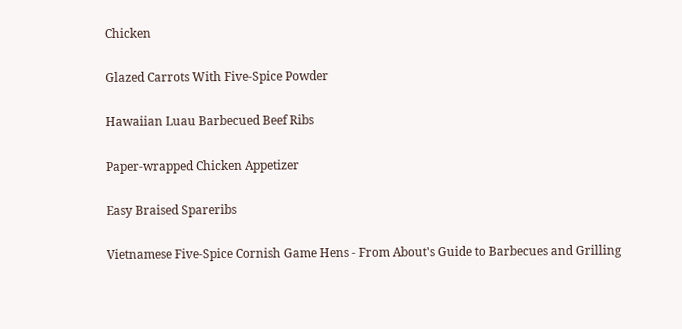Chicken

Glazed Carrots With Five-Spice Powder

Hawaiian Luau Barbecued Beef Ribs

Paper-wrapped Chicken Appetizer

Easy Braised Spareribs

Vietnamese Five-Spice Cornish Game Hens - From About's Guide to Barbecues and Grilling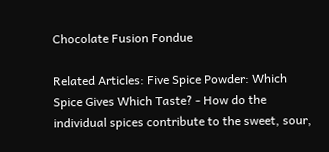Chocolate Fusion Fondue

Related Articles: Five Spice Powder: Which Spice Gives Which Taste? - How do the individual spices contribute to the sweet, sour,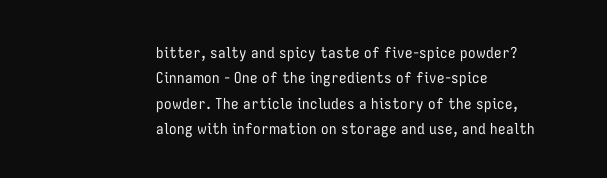bitter, salty and spicy taste of five-spice powder?
Cinnamon - One of the ingredients of five-spice powder. The article includes a history of the spice, along with information on storage and use, and health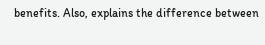benefits. Also, explains the difference between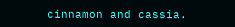cinnamon and cassia.